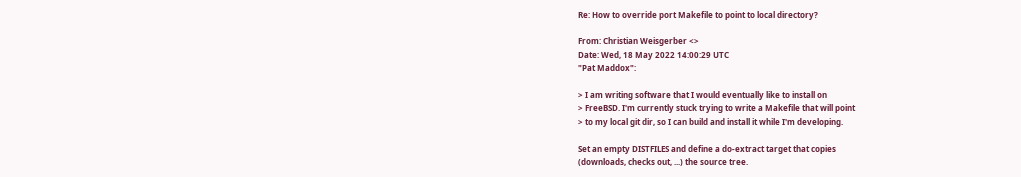Re: How to override port Makefile to point to local directory?

From: Christian Weisgerber <>
Date: Wed, 18 May 2022 14:00:29 UTC
"Pat Maddox":

> I am writing software that I would eventually like to install on
> FreeBSD. I'm currently stuck trying to write a Makefile that will point
> to my local git dir, so I can build and install it while I'm developing.

Set an empty DISTFILES and define a do-extract target that copies
(downloads, checks out, ...) the source tree.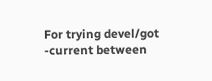For trying devel/got -current between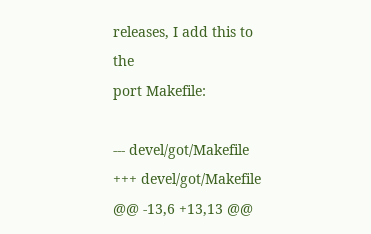releases, I add this to the
port Makefile:

--- devel/got/Makefile
+++ devel/got/Makefile
@@ -13,6 +13,13 @@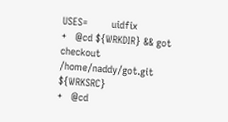USES=        uidfix
+   @cd ${WRKDIR} && got checkout /home/naddy/got.git ${WRKSRC}
+   @cd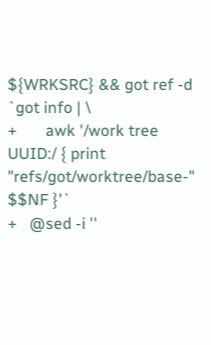${WRKSRC} && got ref -d `got info | \
+       awk '/work tree UUID:/ { print "refs/got/worktree/base-" $$NF }'`
+   @sed -i ''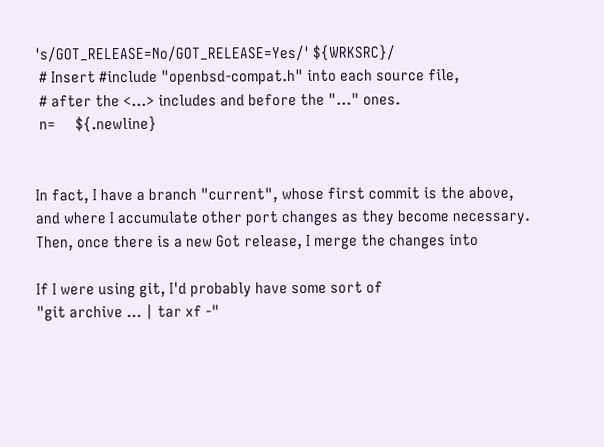's/GOT_RELEASE=No/GOT_RELEASE=Yes/' ${WRKSRC}/
 # Insert #include "openbsd-compat.h" into each source file,
 # after the <...> includes and before the "..." ones.
 n=     ${.newline}


In fact, I have a branch "current", whose first commit is the above,
and where I accumulate other port changes as they become necessary.
Then, once there is a new Got release, I merge the changes into

If I were using git, I'd probably have some sort of
"git archive ... | tar xf -"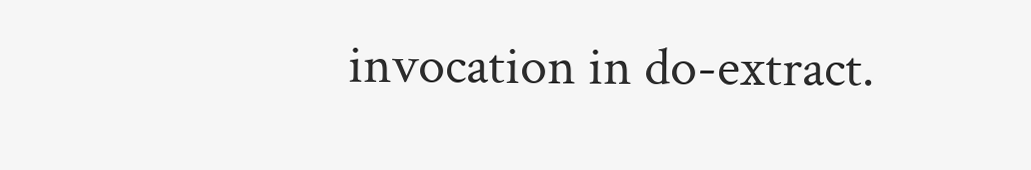invocation in do-extract.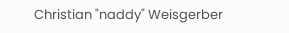Christian "naddy" Weisgerber